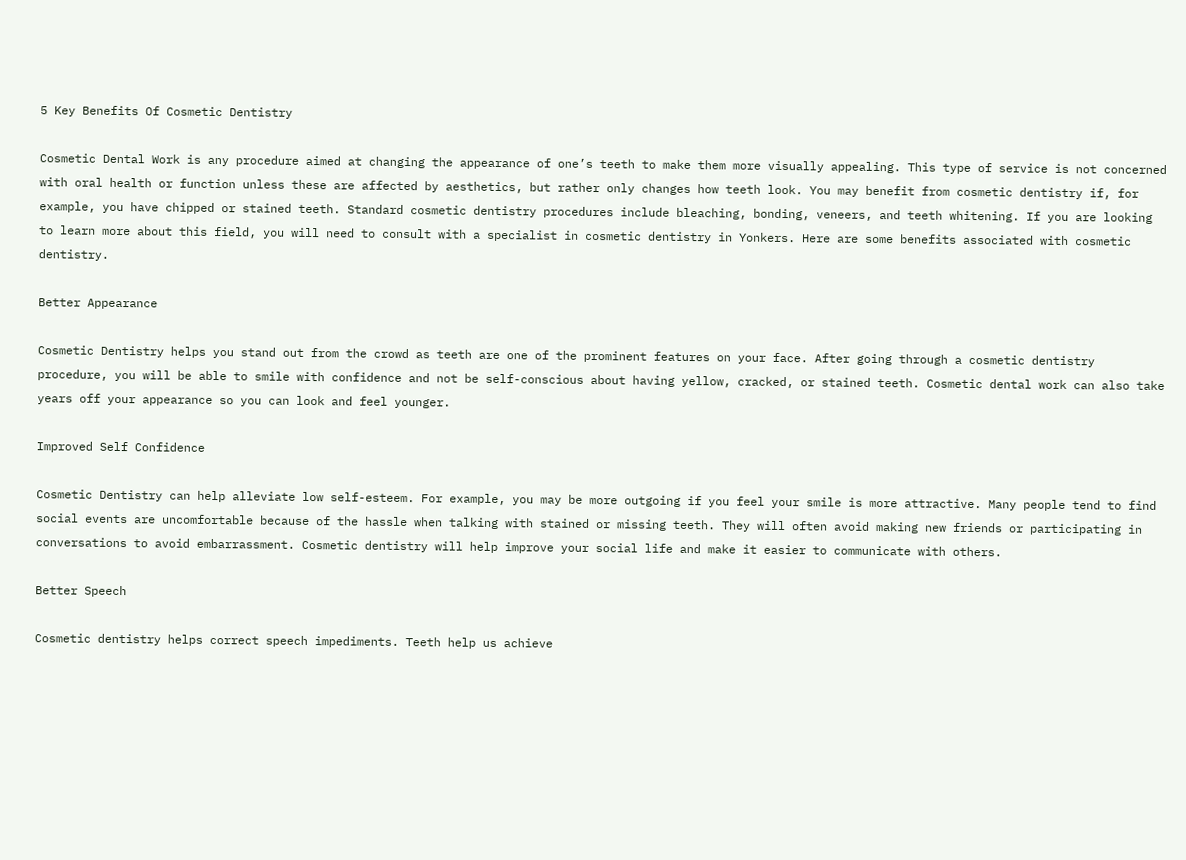5 Key Benefits Of Cosmetic Dentistry

Cosmetic Dental Work is any procedure aimed at changing the appearance of one’s teeth to make them more visually appealing. This type of service is not concerned with oral health or function unless these are affected by aesthetics, but rather only changes how teeth look. You may benefit from cosmetic dentistry if, for example, you have chipped or stained teeth. Standard cosmetic dentistry procedures include bleaching, bonding, veneers, and teeth whitening. If you are looking to learn more about this field, you will need to consult with a specialist in cosmetic dentistry in Yonkers. Here are some benefits associated with cosmetic dentistry.

Better Appearance

Cosmetic Dentistry helps you stand out from the crowd as teeth are one of the prominent features on your face. After going through a cosmetic dentistry procedure, you will be able to smile with confidence and not be self-conscious about having yellow, cracked, or stained teeth. Cosmetic dental work can also take years off your appearance so you can look and feel younger.

Improved Self Confidence

Cosmetic Dentistry can help alleviate low self-esteem. For example, you may be more outgoing if you feel your smile is more attractive. Many people tend to find social events are uncomfortable because of the hassle when talking with stained or missing teeth. They will often avoid making new friends or participating in conversations to avoid embarrassment. Cosmetic dentistry will help improve your social life and make it easier to communicate with others.

Better Speech

Cosmetic dentistry helps correct speech impediments. Teeth help us achieve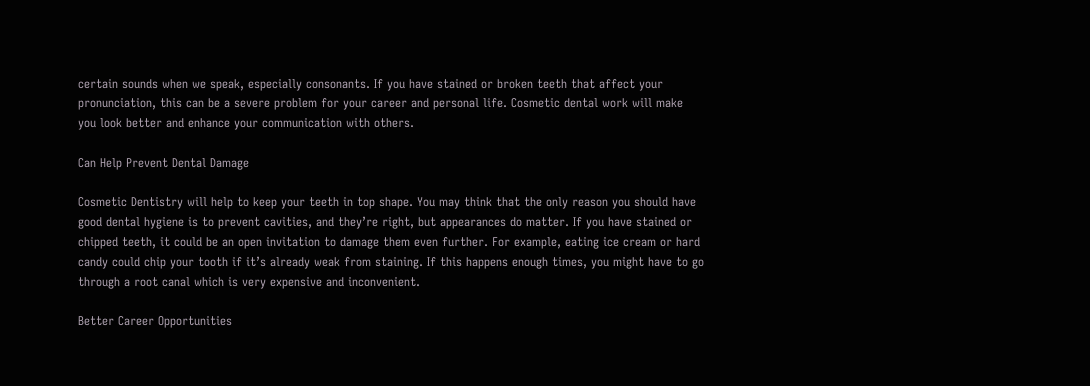certain sounds when we speak, especially consonants. If you have stained or broken teeth that affect your pronunciation, this can be a severe problem for your career and personal life. Cosmetic dental work will make you look better and enhance your communication with others.

Can Help Prevent Dental Damage

Cosmetic Dentistry will help to keep your teeth in top shape. You may think that the only reason you should have good dental hygiene is to prevent cavities, and they’re right, but appearances do matter. If you have stained or chipped teeth, it could be an open invitation to damage them even further. For example, eating ice cream or hard candy could chip your tooth if it’s already weak from staining. If this happens enough times, you might have to go through a root canal which is very expensive and inconvenient.

Better Career Opportunities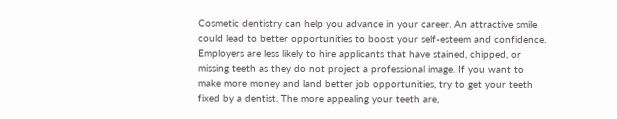Cosmetic dentistry can help you advance in your career. An attractive smile could lead to better opportunities to boost your self-esteem and confidence. Employers are less likely to hire applicants that have stained, chipped, or missing teeth as they do not project a professional image. If you want to make more money and land better job opportunities, try to get your teeth fixed by a dentist. The more appealing your teeth are,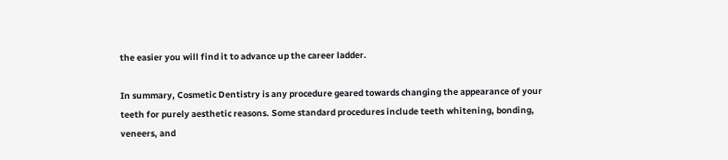the easier you will find it to advance up the career ladder.

In summary, Cosmetic Dentistry is any procedure geared towards changing the appearance of your teeth for purely aesthetic reasons. Some standard procedures include teeth whitening, bonding, veneers, and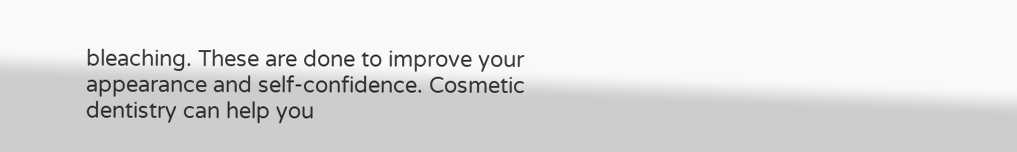bleaching. These are done to improve your appearance and self-confidence. Cosmetic dentistry can help you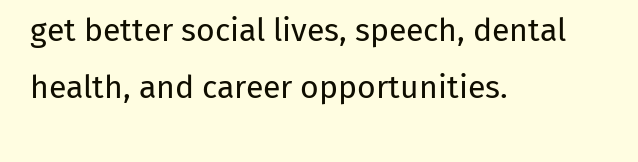get better social lives, speech, dental health, and career opportunities.